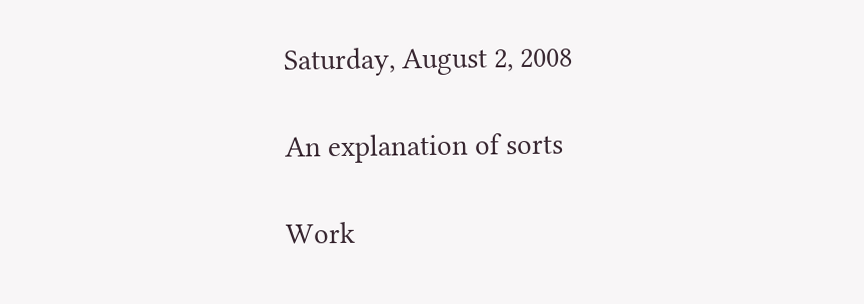Saturday, August 2, 2008

An explanation of sorts

Work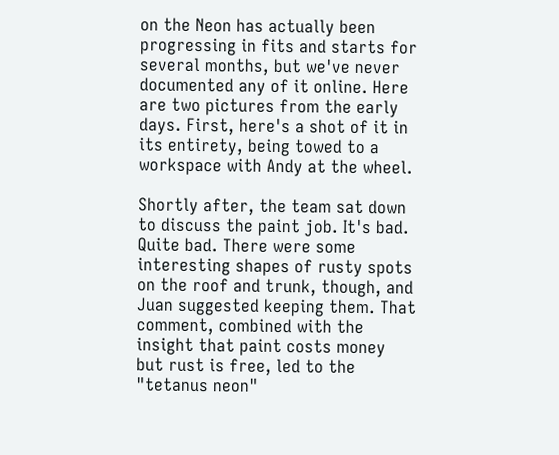on the Neon has actually been progressing in fits and starts for several months, but we've never documented any of it online. Here are two pictures from the early days. First, here's a shot of it in its entirety, being towed to a workspace with Andy at the wheel.

Shortly after, the team sat down to discuss the paint job. It's bad. Quite bad. There were some interesting shapes of rusty spots on the roof and trunk, though, and Juan suggested keeping them. That comment, combined with the insight that paint costs money but rust is free, led to the "tetanus neon"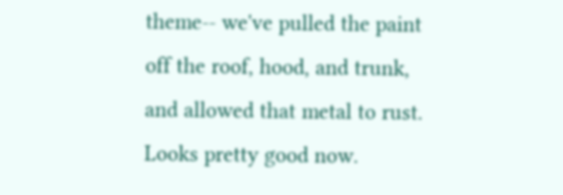theme-- we've pulled the paint off the roof, hood, and trunk, and allowed that metal to rust. Looks pretty good now.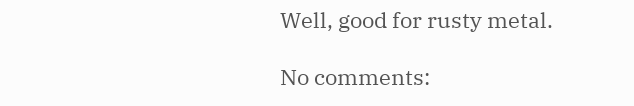Well, good for rusty metal.

No comments: